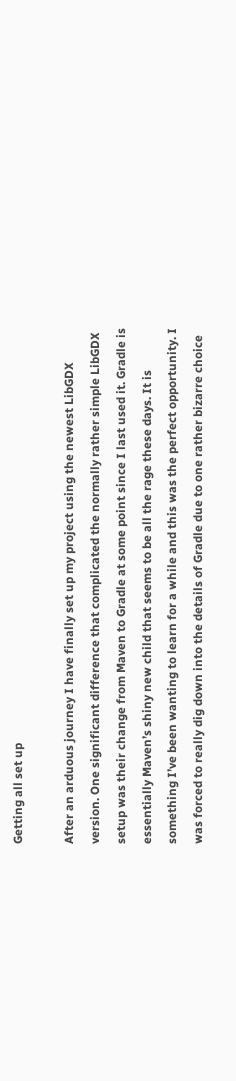Getting all set up

After an arduous journey I have finally set up my project using the newest LibGDX version. One significant difference that complicated the normally rather simple LibGDX setup was their change from Maven to Gradle at some point since I last used it. Gradle is essentially Maven’s shiny new child that seems to be all the rage these days. It is something I’ve been wanting to learn for a while and this was the perfect opportunity. I was forced to really dig down into the details of Gradle due to one rather bizarre choice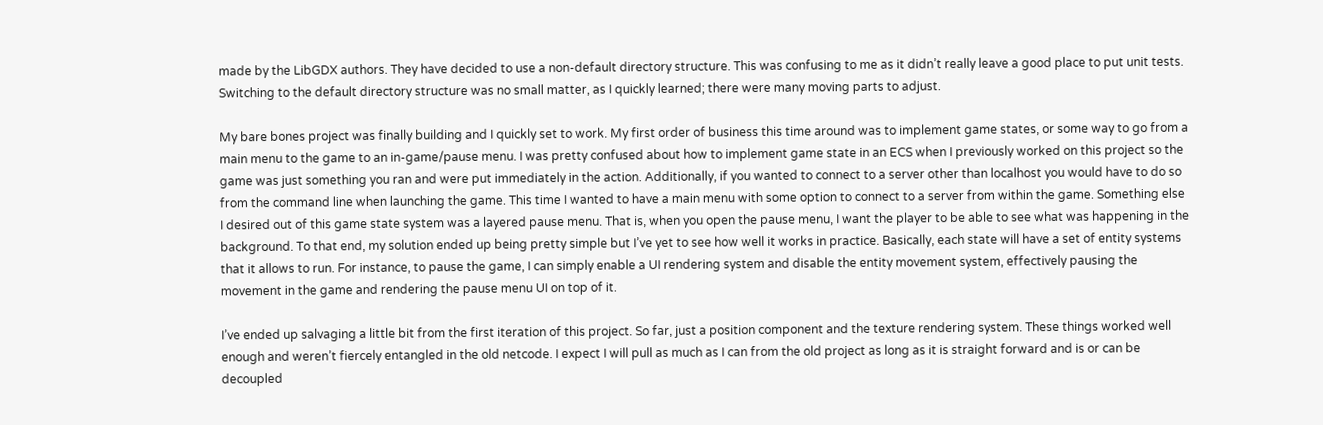made by the LibGDX authors. They have decided to use a non-default directory structure. This was confusing to me as it didn’t really leave a good place to put unit tests. Switching to the default directory structure was no small matter, as I quickly learned; there were many moving parts to adjust.

My bare bones project was finally building and I quickly set to work. My first order of business this time around was to implement game states, or some way to go from a main menu to the game to an in-game/pause menu. I was pretty confused about how to implement game state in an ECS when I previously worked on this project so the game was just something you ran and were put immediately in the action. Additionally, if you wanted to connect to a server other than localhost you would have to do so from the command line when launching the game. This time I wanted to have a main menu with some option to connect to a server from within the game. Something else I desired out of this game state system was a layered pause menu. That is, when you open the pause menu, I want the player to be able to see what was happening in the background. To that end, my solution ended up being pretty simple but I’ve yet to see how well it works in practice. Basically, each state will have a set of entity systems that it allows to run. For instance, to pause the game, I can simply enable a UI rendering system and disable the entity movement system, effectively pausing the movement in the game and rendering the pause menu UI on top of it.

I’ve ended up salvaging a little bit from the first iteration of this project. So far, just a position component and the texture rendering system. These things worked well enough and weren’t fiercely entangled in the old netcode. I expect I will pull as much as I can from the old project as long as it is straight forward and is or can be decoupled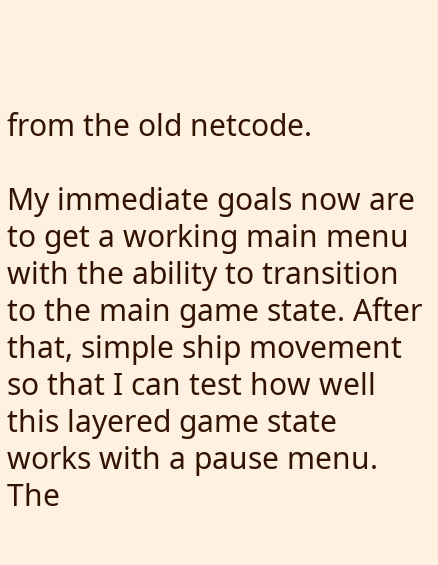from the old netcode.

My immediate goals now are to get a working main menu with the ability to transition to the main game state. After that, simple ship movement so that I can test how well this layered game state works with a pause menu. The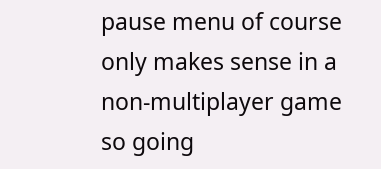pause menu of course only makes sense in a non-multiplayer game so going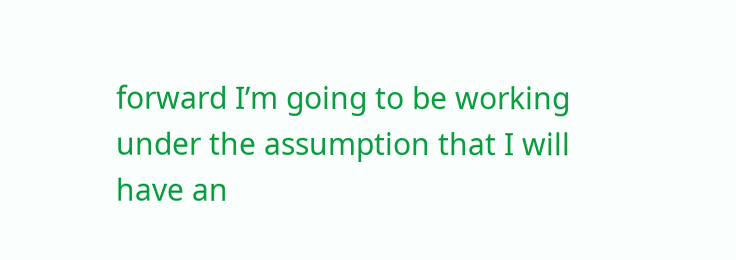forward I’m going to be working under the assumption that I will have an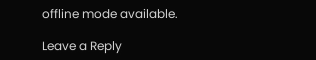offline mode available.

Leave a Reply